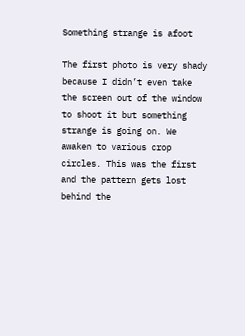Something strange is afoot

The first photo is very shady because I didn’t even take the screen out of the window to shoot it but something strange is going on. We awaken to various crop circles. This was the first and the pattern gets lost behind the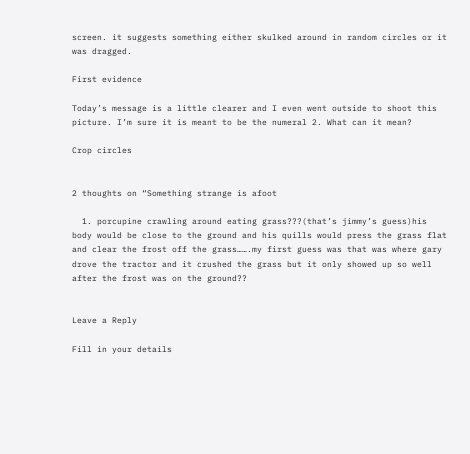screen. it suggests something either skulked around in random circles or it was dragged.

First evidence

Today’s message is a little clearer and I even went outside to shoot this picture. I’m sure it is meant to be the numeral 2. What can it mean?

Crop circles


2 thoughts on “Something strange is afoot

  1. porcupine crawling around eating grass???(that’s jimmy’s guess)his body would be close to the ground and his quills would press the grass flat and clear the frost off the grass…….my first guess was that was where gary drove the tractor and it crushed the grass but it only showed up so well after the frost was on the ground??


Leave a Reply

Fill in your details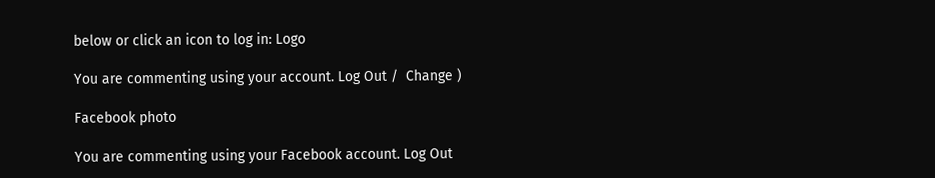below or click an icon to log in: Logo

You are commenting using your account. Log Out /  Change )

Facebook photo

You are commenting using your Facebook account. Log Out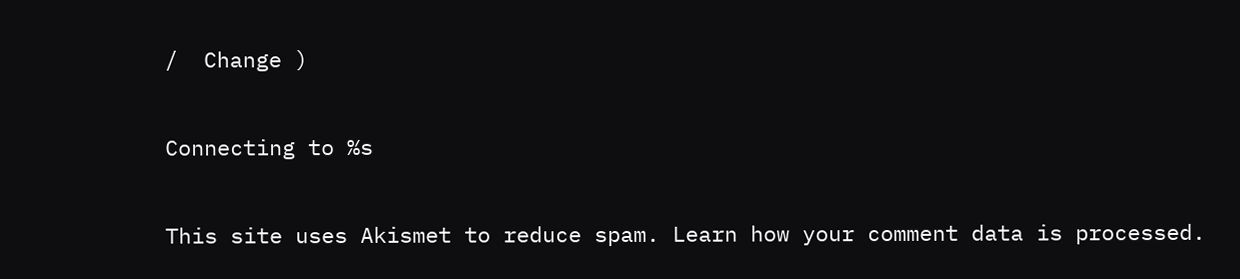/  Change )

Connecting to %s

This site uses Akismet to reduce spam. Learn how your comment data is processed.